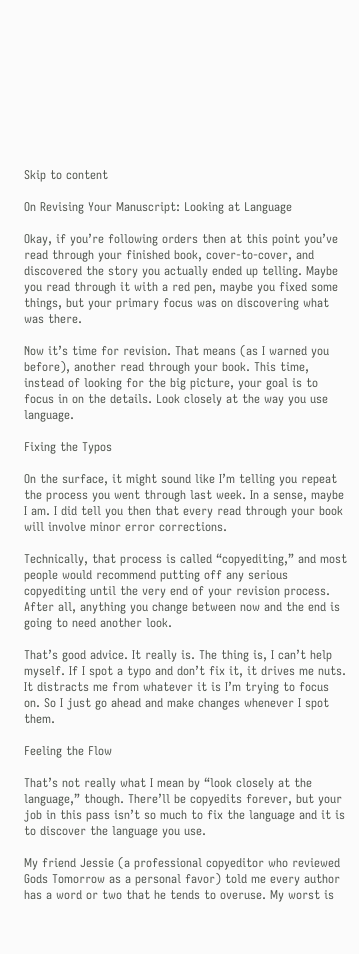Skip to content

On Revising Your Manuscript: Looking at Language

Okay, if you’re following orders then at this point you’ve read through your finished book, cover-to-cover, and discovered the story you actually ended up telling. Maybe you read through it with a red pen, maybe you fixed some things, but your primary focus was on discovering what was there.

Now it’s time for revision. That means (as I warned you before), another read through your book. This time, instead of looking for the big picture, your goal is to focus in on the details. Look closely at the way you use language.

Fixing the Typos

On the surface, it might sound like I’m telling you repeat the process you went through last week. In a sense, maybe I am. I did tell you then that every read through your book will involve minor error corrections.

Technically, that process is called “copyediting,” and most people would recommend putting off any serious copyediting until the very end of your revision process. After all, anything you change between now and the end is going to need another look.

That’s good advice. It really is. The thing is, I can’t help myself. If I spot a typo and don’t fix it, it drives me nuts. It distracts me from whatever it is I’m trying to focus on. So I just go ahead and make changes whenever I spot them.

Feeling the Flow

That’s not really what I mean by “look closely at the language,” though. There’ll be copyedits forever, but your job in this pass isn’t so much to fix the language and it is to discover the language you use.

My friend Jessie (a professional copyeditor who reviewed Gods Tomorrow as a personal favor) told me every author has a word or two that he tends to overuse. My worst is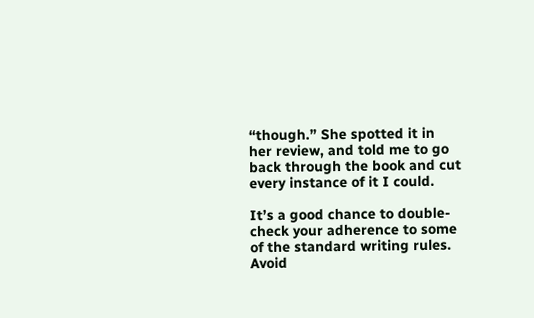“though.” She spotted it in her review, and told me to go back through the book and cut every instance of it I could.

It’s a good chance to double-check your adherence to some of the standard writing rules. Avoid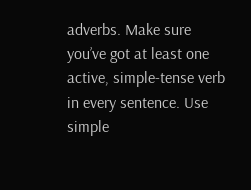adverbs. Make sure you’ve got at least one active, simple-tense verb in every sentence. Use simple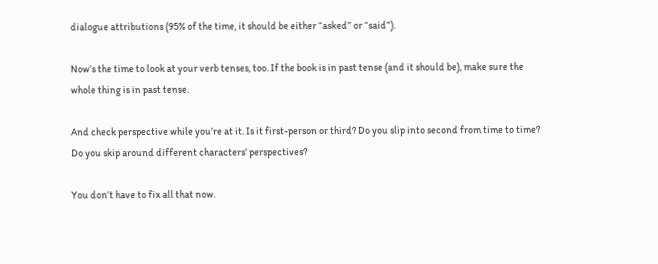dialogue attributions (95% of the time, it should be either “asked” or “said”).

Now’s the time to look at your verb tenses, too. If the book is in past tense (and it should be), make sure the whole thing is in past tense.

And check perspective while you’re at it. Is it first-person or third? Do you slip into second from time to time? Do you skip around different characters’ perspectives?

You don’t have to fix all that now.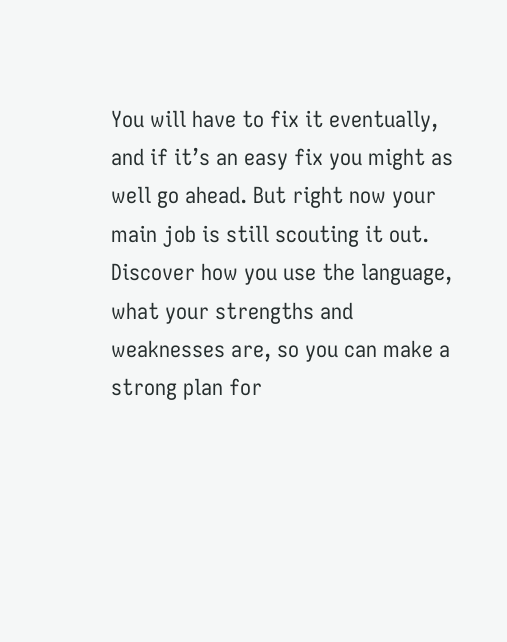You will have to fix it eventually, and if it’s an easy fix you might as well go ahead. But right now your main job is still scouting it out. Discover how you use the language, what your strengths and weaknesses are, so you can make a strong plan for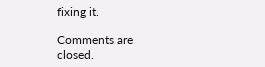fixing it.

Comments are closed.